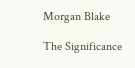Morgan Blake

The Significance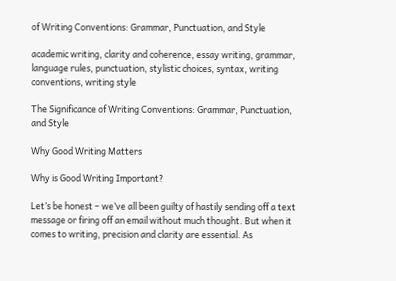of Writing Conventions: Grammar, Punctuation, and Style

academic writing, clarity and coherence, essay writing, grammar, language rules, punctuation, stylistic choices, syntax, writing conventions, writing style

The Significance of Writing Conventions: Grammar, Punctuation, and Style

Why Good Writing Matters

Why is Good Writing Important?

Let’s be honest – we’ve all been guilty of hastily sending off a text message or firing off an email without much thought. But when it comes to writing, precision and clarity are essential. As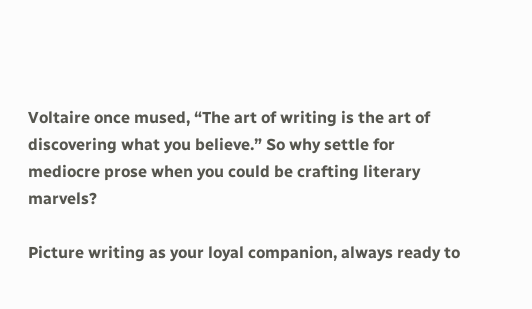Voltaire once mused, “The art of writing is the art of discovering what you believe.” So why settle for mediocre prose when you could be crafting literary marvels?

Picture writing as your loyal companion, always ready to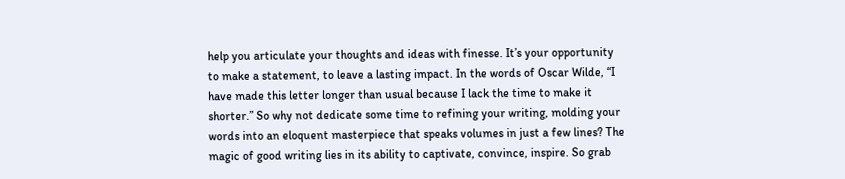help you articulate your thoughts and ideas with finesse. It’s your opportunity to make a statement, to leave a lasting impact. In the words of Oscar Wilde, “I have made this letter longer than usual because I lack the time to make it shorter.” So why not dedicate some time to refining your writing, molding your words into an eloquent masterpiece that speaks volumes in just a few lines? The magic of good writing lies in its ability to captivate, convince, inspire. So grab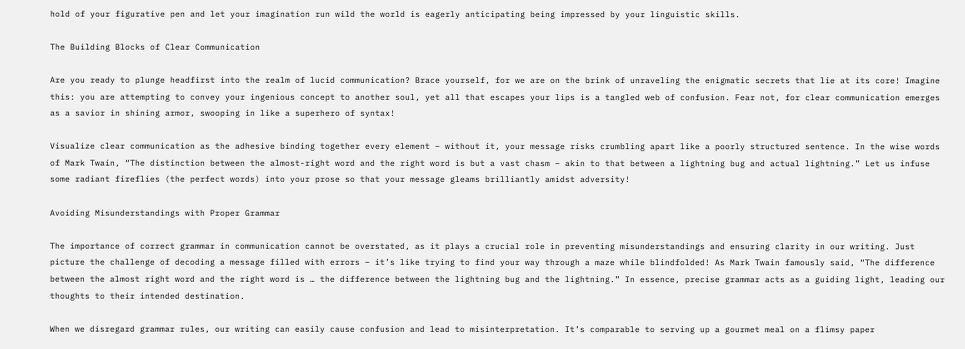hold of your figurative pen and let your imagination run wild the world is eagerly anticipating being impressed by your linguistic skills.

The Building Blocks of Clear Communication

Are you ready to plunge headfirst into the realm of lucid communication? Brace yourself, for we are on the brink of unraveling the enigmatic secrets that lie at its core! Imagine this: you are attempting to convey your ingenious concept to another soul, yet all that escapes your lips is a tangled web of confusion. Fear not, for clear communication emerges as a savior in shining armor, swooping in like a superhero of syntax!

Visualize clear communication as the adhesive binding together every element – without it, your message risks crumbling apart like a poorly structured sentence. In the wise words of Mark Twain, “The distinction between the almost-right word and the right word is but a vast chasm – akin to that between a lightning bug and actual lightning.” Let us infuse some radiant fireflies (the perfect words) into your prose so that your message gleams brilliantly amidst adversity!

Avoiding Misunderstandings with Proper Grammar

The importance of correct grammar in communication cannot be overstated, as it plays a crucial role in preventing misunderstandings and ensuring clarity in our writing. Just picture the challenge of decoding a message filled with errors – it’s like trying to find your way through a maze while blindfolded! As Mark Twain famously said, “The difference between the almost right word and the right word is … the difference between the lightning bug and the lightning.” In essence, precise grammar acts as a guiding light, leading our thoughts to their intended destination.

When we disregard grammar rules, our writing can easily cause confusion and lead to misinterpretation. It’s comparable to serving up a gourmet meal on a flimsy paper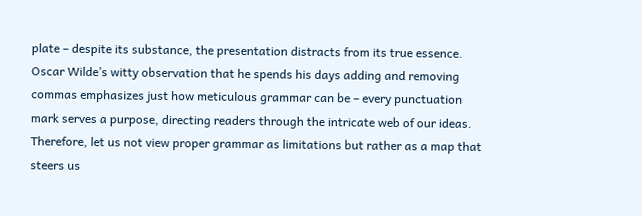plate – despite its substance, the presentation distracts from its true essence. Oscar Wilde’s witty observation that he spends his days adding and removing commas emphasizes just how meticulous grammar can be – every punctuation mark serves a purpose, directing readers through the intricate web of our ideas. Therefore, let us not view proper grammar as limitations but rather as a map that steers us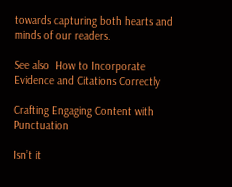towards capturing both hearts and minds of our readers.

See also  How to Incorporate Evidence and Citations Correctly

Crafting Engaging Content with Punctuation

Isn’t it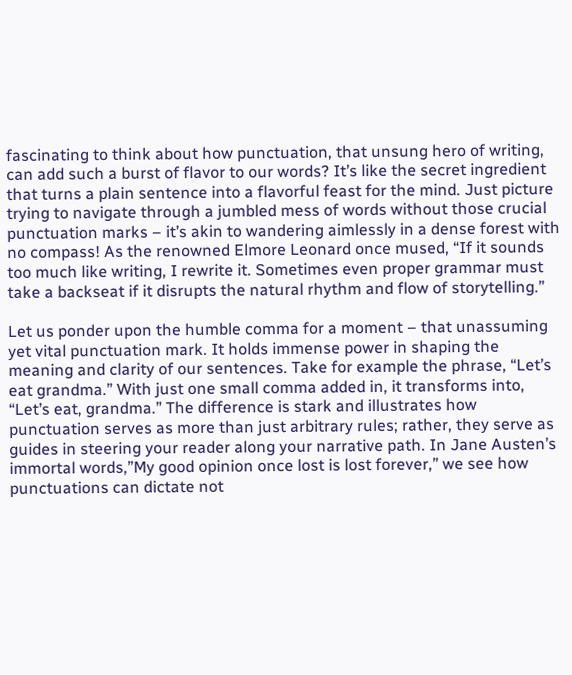fascinating to think about how punctuation, that unsung hero of writing, can add such a burst of flavor to our words? It’s like the secret ingredient that turns a plain sentence into a flavorful feast for the mind. Just picture trying to navigate through a jumbled mess of words without those crucial punctuation marks – it’s akin to wandering aimlessly in a dense forest with no compass! As the renowned Elmore Leonard once mused, “If it sounds too much like writing, I rewrite it. Sometimes even proper grammar must take a backseat if it disrupts the natural rhythm and flow of storytelling.”

Let us ponder upon the humble comma for a moment – that unassuming yet vital punctuation mark. It holds immense power in shaping the meaning and clarity of our sentences. Take for example the phrase, “Let’s eat grandma.” With just one small comma added in, it transforms into, “Let’s eat, grandma.” The difference is stark and illustrates how punctuation serves as more than just arbitrary rules; rather, they serve as guides in steering your reader along your narrative path. In Jane Austen’s immortal words,”My good opinion once lost is lost forever,” we see how punctuations can dictate not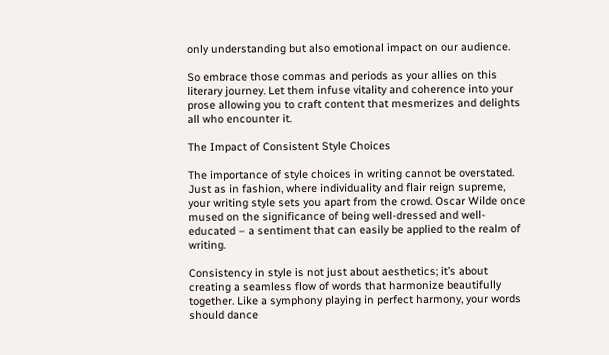only understanding but also emotional impact on our audience.

So embrace those commas and periods as your allies on this literary journey. Let them infuse vitality and coherence into your prose allowing you to craft content that mesmerizes and delights all who encounter it.

The Impact of Consistent Style Choices

The importance of style choices in writing cannot be overstated. Just as in fashion, where individuality and flair reign supreme, your writing style sets you apart from the crowd. Oscar Wilde once mused on the significance of being well-dressed and well-educated – a sentiment that can easily be applied to the realm of writing.

Consistency in style is not just about aesthetics; it’s about creating a seamless flow of words that harmonize beautifully together. Like a symphony playing in perfect harmony, your words should dance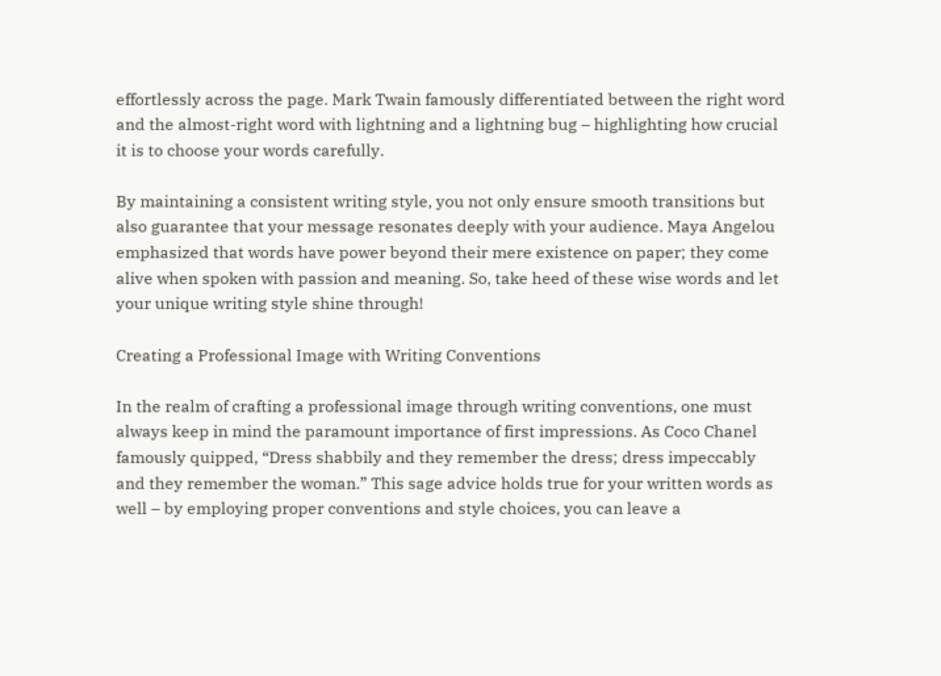effortlessly across the page. Mark Twain famously differentiated between the right word and the almost-right word with lightning and a lightning bug – highlighting how crucial it is to choose your words carefully.

By maintaining a consistent writing style, you not only ensure smooth transitions but also guarantee that your message resonates deeply with your audience. Maya Angelou emphasized that words have power beyond their mere existence on paper; they come alive when spoken with passion and meaning. So, take heed of these wise words and let your unique writing style shine through!

Creating a Professional Image with Writing Conventions

In the realm of crafting a professional image through writing conventions, one must always keep in mind the paramount importance of first impressions. As Coco Chanel famously quipped, “Dress shabbily and they remember the dress; dress impeccably and they remember the woman.” This sage advice holds true for your written words as well – by employing proper conventions and style choices, you can leave a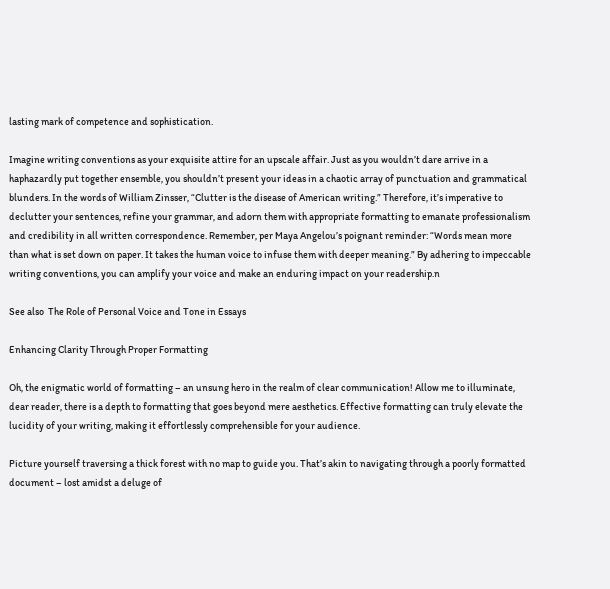lasting mark of competence and sophistication.

Imagine writing conventions as your exquisite attire for an upscale affair. Just as you wouldn’t dare arrive in a haphazardly put together ensemble, you shouldn’t present your ideas in a chaotic array of punctuation and grammatical blunders. In the words of William Zinsser, “Clutter is the disease of American writing.” Therefore, it’s imperative to declutter your sentences, refine your grammar, and adorn them with appropriate formatting to emanate professionalism and credibility in all written correspondence. Remember, per Maya Angelou’s poignant reminder: “Words mean more than what is set down on paper. It takes the human voice to infuse them with deeper meaning.” By adhering to impeccable writing conventions, you can amplify your voice and make an enduring impact on your readership.n

See also  The Role of Personal Voice and Tone in Essays

Enhancing Clarity Through Proper Formatting

Oh, the enigmatic world of formatting – an unsung hero in the realm of clear communication! Allow me to illuminate, dear reader, there is a depth to formatting that goes beyond mere aesthetics. Effective formatting can truly elevate the lucidity of your writing, making it effortlessly comprehensible for your audience.

Picture yourself traversing a thick forest with no map to guide you. That’s akin to navigating through a poorly formatted document – lost amidst a deluge of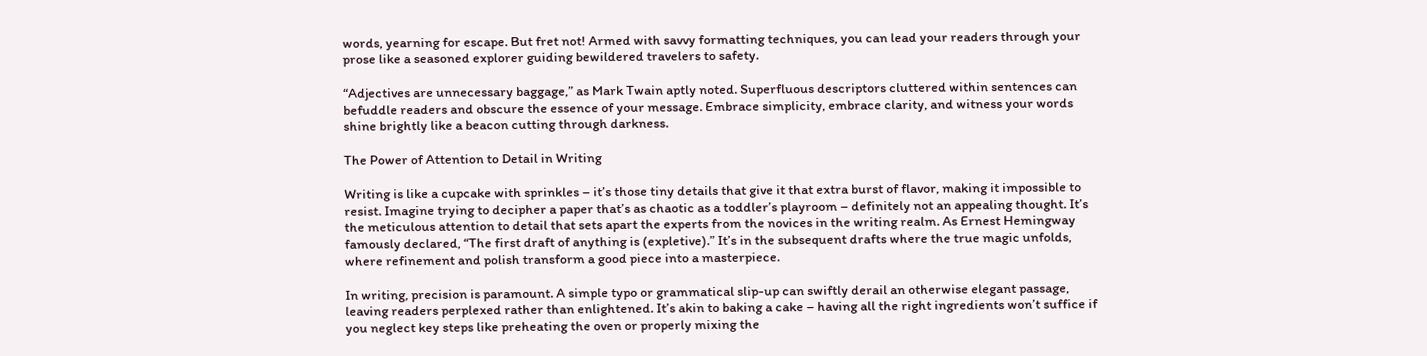words, yearning for escape. But fret not! Armed with savvy formatting techniques, you can lead your readers through your prose like a seasoned explorer guiding bewildered travelers to safety.

“Adjectives are unnecessary baggage,” as Mark Twain aptly noted. Superfluous descriptors cluttered within sentences can befuddle readers and obscure the essence of your message. Embrace simplicity, embrace clarity, and witness your words shine brightly like a beacon cutting through darkness.

The Power of Attention to Detail in Writing

Writing is like a cupcake with sprinkles – it’s those tiny details that give it that extra burst of flavor, making it impossible to resist. Imagine trying to decipher a paper that’s as chaotic as a toddler’s playroom – definitely not an appealing thought. It’s the meticulous attention to detail that sets apart the experts from the novices in the writing realm. As Ernest Hemingway famously declared, “The first draft of anything is (expletive).” It’s in the subsequent drafts where the true magic unfolds, where refinement and polish transform a good piece into a masterpiece.

In writing, precision is paramount. A simple typo or grammatical slip-up can swiftly derail an otherwise elegant passage, leaving readers perplexed rather than enlightened. It’s akin to baking a cake – having all the right ingredients won’t suffice if you neglect key steps like preheating the oven or properly mixing the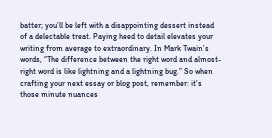batter; you’ll be left with a disappointing dessert instead of a delectable treat. Paying heed to detail elevates your writing from average to extraordinary. In Mark Twain’s words, “The difference between the right word and almost-right word is like lightning and a lightning bug.” So when crafting your next essay or blog post, remember: it’s those minute nuances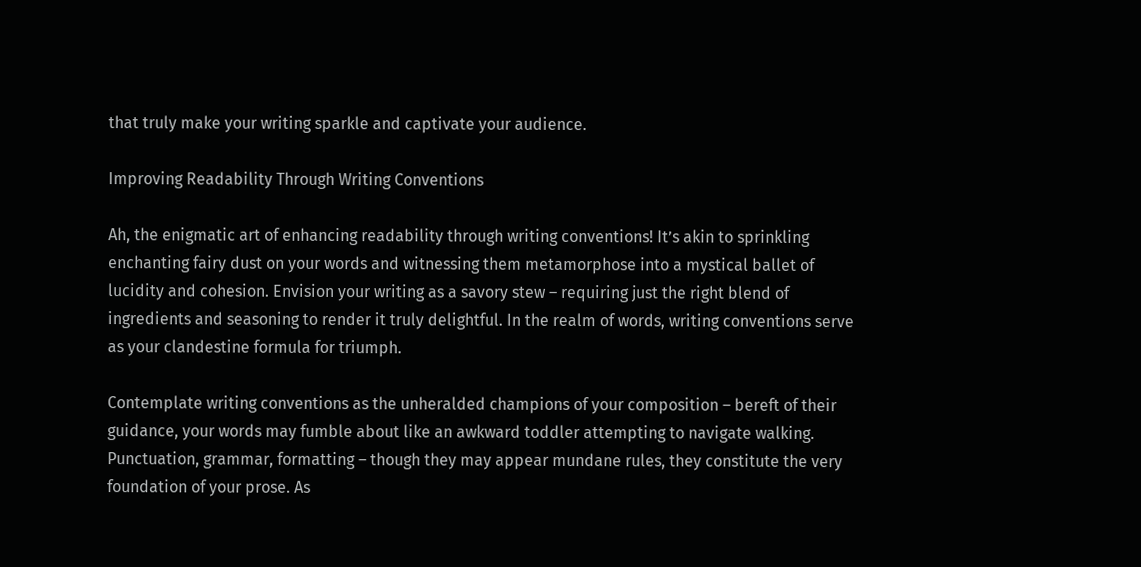that truly make your writing sparkle and captivate your audience.

Improving Readability Through Writing Conventions

Ah, the enigmatic art of enhancing readability through writing conventions! It’s akin to sprinkling enchanting fairy dust on your words and witnessing them metamorphose into a mystical ballet of lucidity and cohesion. Envision your writing as a savory stew – requiring just the right blend of ingredients and seasoning to render it truly delightful. In the realm of words, writing conventions serve as your clandestine formula for triumph.

Contemplate writing conventions as the unheralded champions of your composition – bereft of their guidance, your words may fumble about like an awkward toddler attempting to navigate walking. Punctuation, grammar, formatting – though they may appear mundane rules, they constitute the very foundation of your prose. As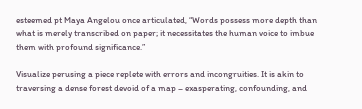esteemed pt Maya Angelou once articulated, “Words possess more depth than what is merely transcribed on paper; it necessitates the human voice to imbue them with profound significance.”

Visualize perusing a piece replete with errors and incongruities. It is akin to traversing a dense forest devoid of a map – exasperating, confounding, and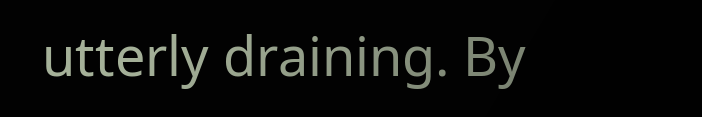utterly draining. By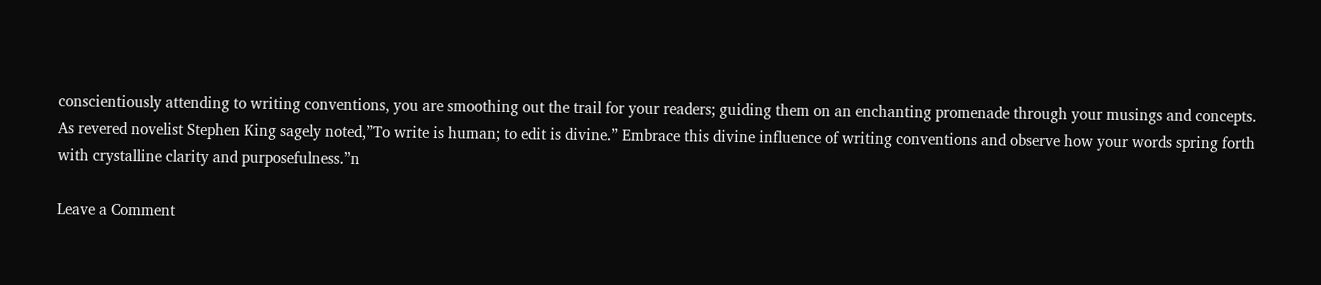conscientiously attending to writing conventions, you are smoothing out the trail for your readers; guiding them on an enchanting promenade through your musings and concepts. As revered novelist Stephen King sagely noted,”To write is human; to edit is divine.” Embrace this divine influence of writing conventions and observe how your words spring forth with crystalline clarity and purposefulness.”n

Leave a Comment